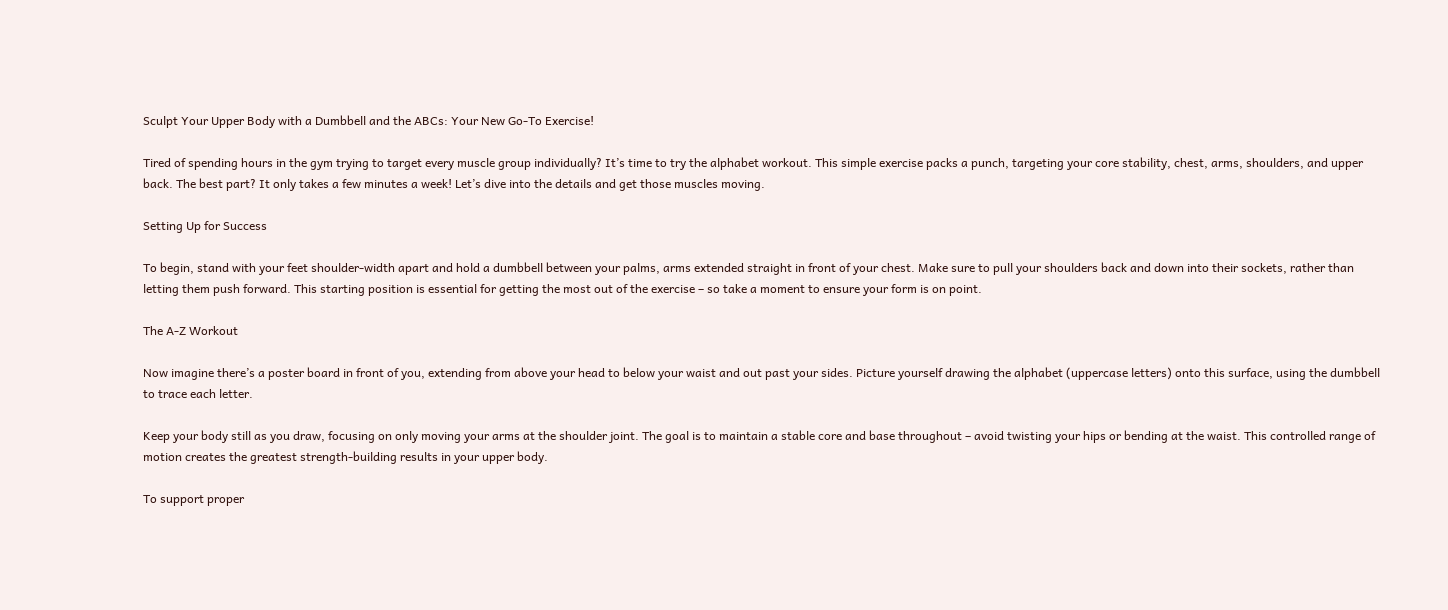Sculpt Your Upper Body with a Dumbbell and the ABCs: Your New Go-To Exercise!

Tired of spending hours in the gym trying to target every muscle group individually? It’s time to try the alphabet workout. This simple exercise packs a punch, targeting your core stability, chest, arms, shoulders, and upper back. The best part? It only takes a few minutes a week! Let’s dive into the details and get those muscles moving.

Setting Up for Success

To begin, stand with your feet shoulder-width apart and hold a dumbbell between your palms, arms extended straight in front of your chest. Make sure to pull your shoulders back and down into their sockets, rather than letting them push forward. This starting position is essential for getting the most out of the exercise – so take a moment to ensure your form is on point.

The A-Z Workout

Now imagine there’s a poster board in front of you, extending from above your head to below your waist and out past your sides. Picture yourself drawing the alphabet (uppercase letters) onto this surface, using the dumbbell to trace each letter.

Keep your body still as you draw, focusing on only moving your arms at the shoulder joint. The goal is to maintain a stable core and base throughout – avoid twisting your hips or bending at the waist. This controlled range of motion creates the greatest strength-building results in your upper body.

To support proper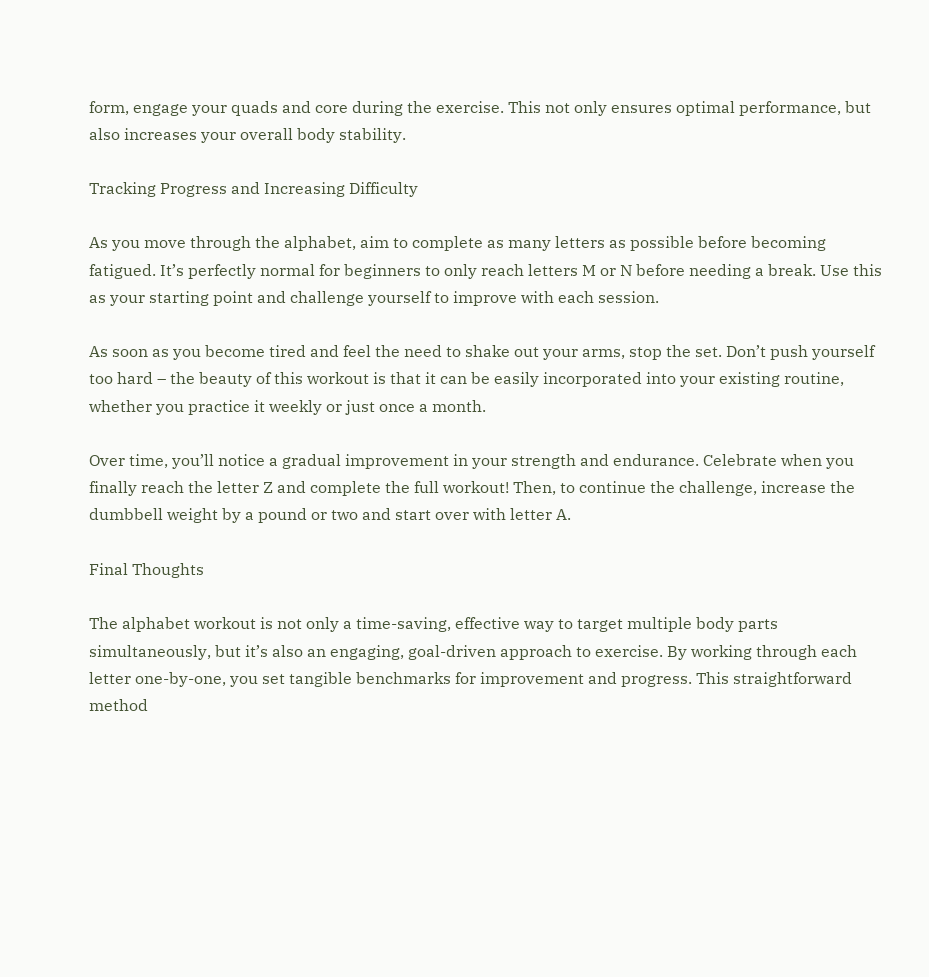form, engage your quads and core during the exercise. This not only ensures optimal performance, but also increases your overall body stability.

Tracking Progress and Increasing Difficulty

As you move through the alphabet, aim to complete as many letters as possible before becoming fatigued. It’s perfectly normal for beginners to only reach letters M or N before needing a break. Use this as your starting point and challenge yourself to improve with each session.

As soon as you become tired and feel the need to shake out your arms, stop the set. Don’t push yourself too hard – the beauty of this workout is that it can be easily incorporated into your existing routine, whether you practice it weekly or just once a month.

Over time, you’ll notice a gradual improvement in your strength and endurance. Celebrate when you finally reach the letter Z and complete the full workout! Then, to continue the challenge, increase the dumbbell weight by a pound or two and start over with letter A.

Final Thoughts

The alphabet workout is not only a time-saving, effective way to target multiple body parts simultaneously, but it’s also an engaging, goal-driven approach to exercise. By working through each letter one-by-one, you set tangible benchmarks for improvement and progress. This straightforward method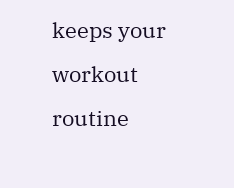keeps your workout routine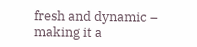fresh and dynamic – making it a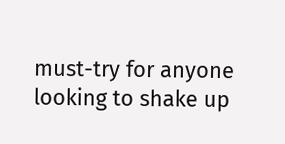must-try for anyone looking to shake up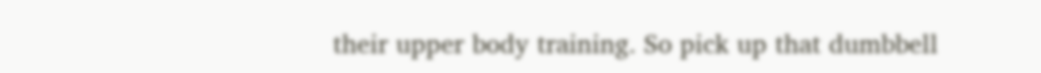their upper body training. So pick up that dumbbell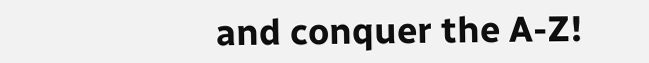and conquer the A-Z!